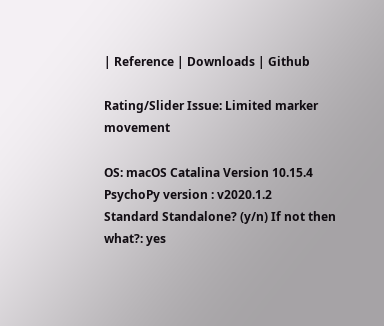| Reference | Downloads | Github

Rating/Slider Issue: Limited marker movement

OS: macOS Catalina Version 10.15.4
PsychoPy version : v2020.1.2
Standard Standalone? (y/n) If not then what?: yes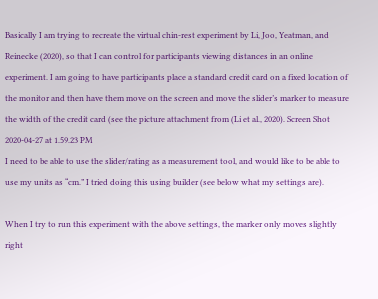Basically I am trying to recreate the virtual chin-rest experiment by Li, Joo, Yeatman, and Reinecke (2020), so that I can control for participants viewing distances in an online experiment. I am going to have participants place a standard credit card on a fixed location of the monitor and then have them move on the screen and move the slider’s marker to measure the width of the credit card (see the picture attachment from (Li et al., 2020). Screen Shot 2020-04-27 at 1.59.23 PM
I need to be able to use the slider/rating as a measurement tool, and would like to be able to use my units as “cm.” I tried doing this using builder (see below what my settings are).

When I try to run this experiment with the above settings, the marker only moves slightly right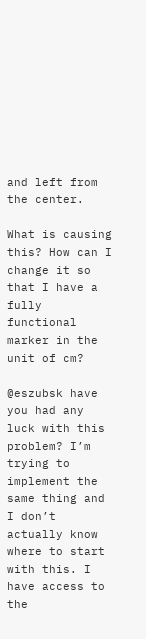and left from the center.

What is causing this? How can I change it so that I have a fully functional marker in the unit of cm?

@eszubsk have you had any luck with this problem? I’m trying to implement the same thing and I don’t actually know where to start with this. I have access to the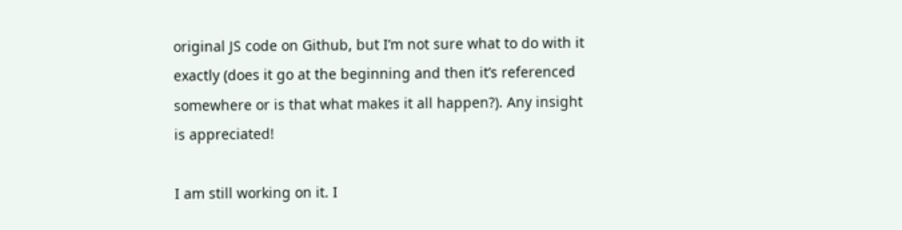original JS code on Github, but I’m not sure what to do with it exactly (does it go at the beginning and then it’s referenced somewhere or is that what makes it all happen?). Any insight is appreciated!

I am still working on it. I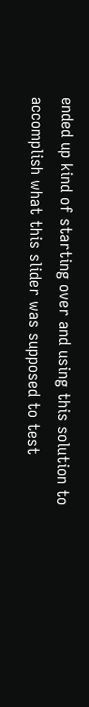ended up kind of starting over and using this solution to accomplish what this slider was supposed to test